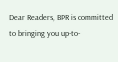Dear Readers, BPR is committed to bringing you up-to-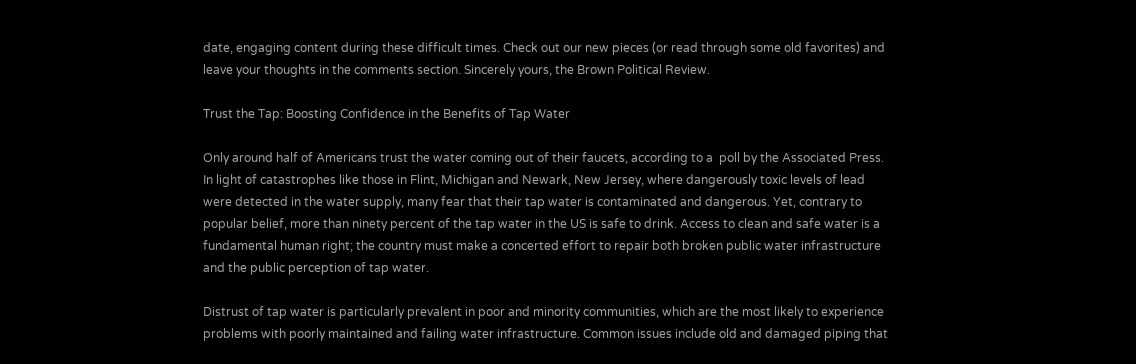date, engaging content during these difficult times. Check out our new pieces (or read through some old favorites) and leave your thoughts in the comments section. Sincerely yours, the Brown Political Review.

Trust the Tap: Boosting Confidence in the Benefits of Tap Water

Only around half of Americans trust the water coming out of their faucets, according to a  poll by the Associated Press. In light of catastrophes like those in Flint, Michigan and Newark, New Jersey, where dangerously toxic levels of lead were detected in the water supply, many fear that their tap water is contaminated and dangerous. Yet, contrary to popular belief, more than ninety percent of the tap water in the US is safe to drink. Access to clean and safe water is a fundamental human right; the country must make a concerted effort to repair both broken public water infrastructure and the public perception of tap water.

Distrust of tap water is particularly prevalent in poor and minority communities, which are the most likely to experience problems with poorly maintained and failing water infrastructure. Common issues include old and damaged piping that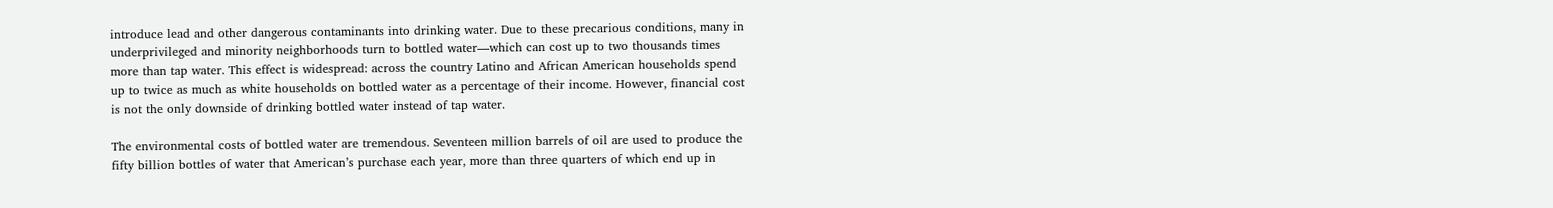introduce lead and other dangerous contaminants into drinking water. Due to these precarious conditions, many in underprivileged and minority neighborhoods turn to bottled water—which can cost up to two thousands times more than tap water. This effect is widespread: across the country Latino and African American households spend up to twice as much as white households on bottled water as a percentage of their income. However, financial cost is not the only downside of drinking bottled water instead of tap water.

The environmental costs of bottled water are tremendous. Seventeen million barrels of oil are used to produce the fifty billion bottles of water that American’s purchase each year, more than three quarters of which end up in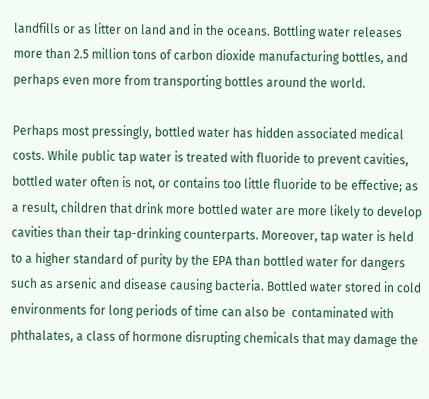landfills or as litter on land and in the oceans. Bottling water releases more than 2.5 million tons of carbon dioxide manufacturing bottles, and perhaps even more from transporting bottles around the world.

Perhaps most pressingly, bottled water has hidden associated medical costs. While public tap water is treated with fluoride to prevent cavities, bottled water often is not, or contains too little fluoride to be effective; as a result, children that drink more bottled water are more likely to develop cavities than their tap-drinking counterparts. Moreover, tap water is held to a higher standard of purity by the EPA than bottled water for dangers such as arsenic and disease causing bacteria. Bottled water stored in cold environments for long periods of time can also be  contaminated with phthalates, a class of hormone disrupting chemicals that may damage the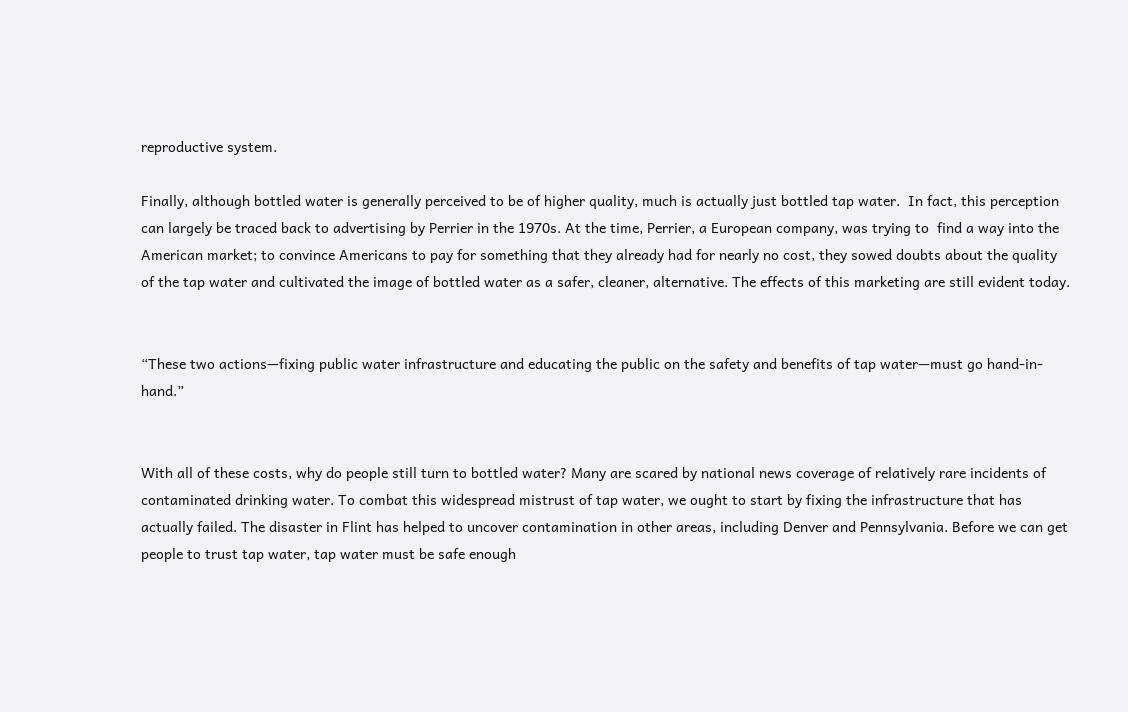reproductive system.

Finally, although bottled water is generally perceived to be of higher quality, much is actually just bottled tap water.  In fact, this perception can largely be traced back to advertising by Perrier in the 1970s. At the time, Perrier, a European company, was trying to  find a way into the American market; to convince Americans to pay for something that they already had for nearly no cost, they sowed doubts about the quality of the tap water and cultivated the image of bottled water as a safer, cleaner, alternative. The effects of this marketing are still evident today.


“These two actions—fixing public water infrastructure and educating the public on the safety and benefits of tap water—must go hand-in-hand.”


With all of these costs, why do people still turn to bottled water? Many are scared by national news coverage of relatively rare incidents of contaminated drinking water. To combat this widespread mistrust of tap water, we ought to start by fixing the infrastructure that has actually failed. The disaster in Flint has helped to uncover contamination in other areas, including Denver and Pennsylvania. Before we can get people to trust tap water, tap water must be safe enough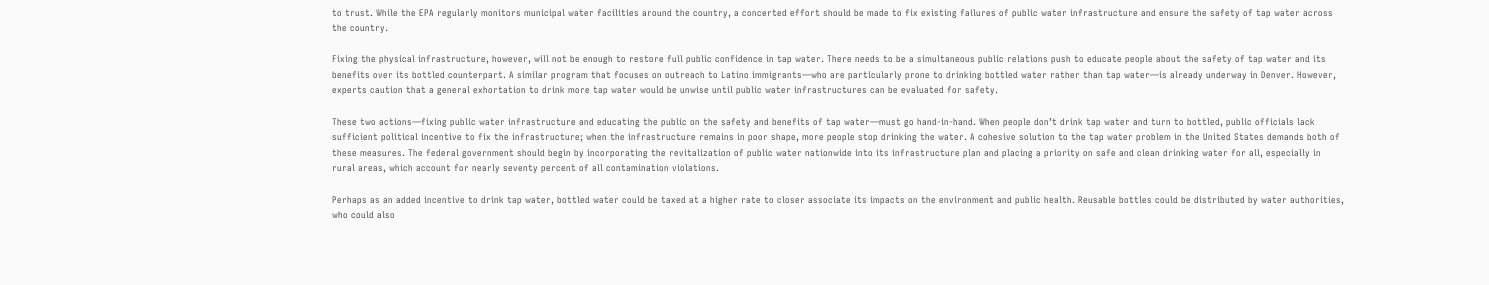to trust. While the EPA regularly monitors municipal water facilities around the country, a concerted effort should be made to fix existing failures of public water infrastructure and ensure the safety of tap water across the country.

Fixing the physical infrastructure, however, will not be enough to restore full public confidence in tap water. There needs to be a simultaneous public relations push to educate people about the safety of tap water and its benefits over its bottled counterpart. A similar program that focuses on outreach to Latino immigrants—who are particularly prone to drinking bottled water rather than tap water—is already underway in Denver. However, experts caution that a general exhortation to drink more tap water would be unwise until public water infrastructures can be evaluated for safety.

These two actions—fixing public water infrastructure and educating the public on the safety and benefits of tap water—must go hand-in-hand. When people don’t drink tap water and turn to bottled, public officials lack sufficient political incentive to fix the infrastructure; when the infrastructure remains in poor shape, more people stop drinking the water. A cohesive solution to the tap water problem in the United States demands both of these measures. The federal government should begin by incorporating the revitalization of public water nationwide into its infrastructure plan and placing a priority on safe and clean drinking water for all, especially in rural areas, which account for nearly seventy percent of all contamination violations.

Perhaps as an added incentive to drink tap water, bottled water could be taxed at a higher rate to closer associate its impacts on the environment and public health. Reusable bottles could be distributed by water authorities, who could also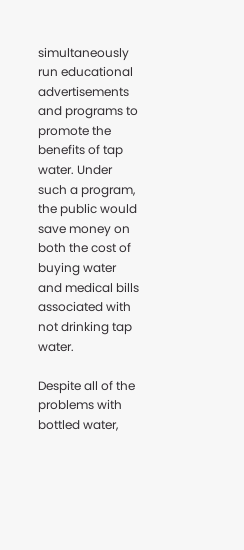simultaneously run educational advertisements and programs to promote the benefits of tap water. Under such a program, the public would save money on both the cost of buying water and medical bills associated with not drinking tap water.

Despite all of the problems with bottled water,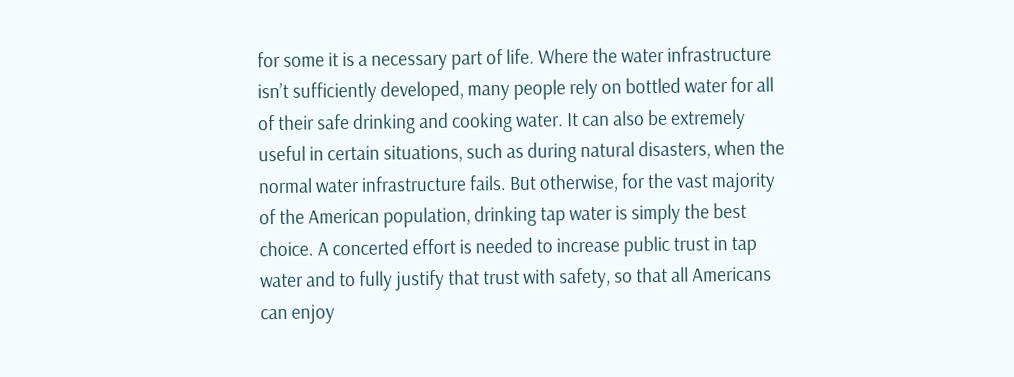for some it is a necessary part of life. Where the water infrastructure isn’t sufficiently developed, many people rely on bottled water for all of their safe drinking and cooking water. It can also be extremely useful in certain situations, such as during natural disasters, when the normal water infrastructure fails. But otherwise, for the vast majority of the American population, drinking tap water is simply the best choice. A concerted effort is needed to increase public trust in tap water and to fully justify that trust with safety, so that all Americans can enjoy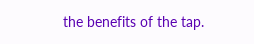the benefits of the tap.